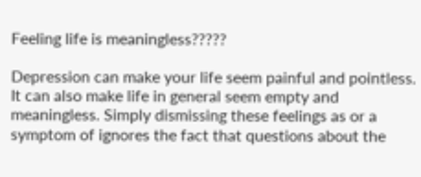Feeling life is meaningless?????

Depression can make your life seem painful and pointless. It can also make life in general seem empty and meaningless. Simply dismissing these feelings as or a symptom of ignores the fact that questions about the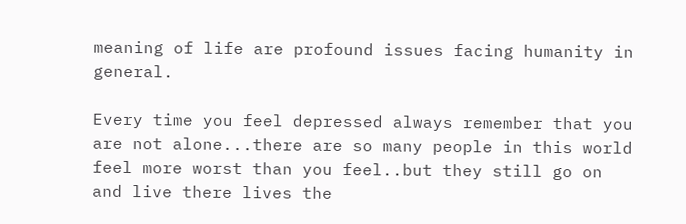meaning of life are profound issues facing humanity in general.

Every time you feel depressed always remember that you are not alone...there are so many people in this world feel more worst than you feel..but they still go on and live there lives the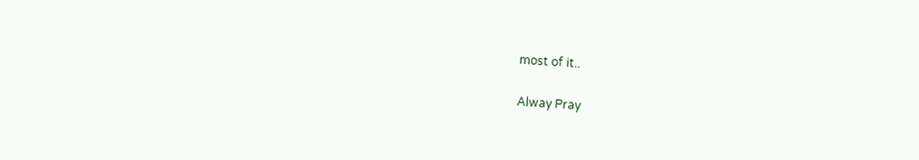most of it..

Alway Pray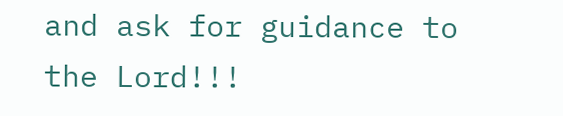and ask for guidance to the Lord!!!